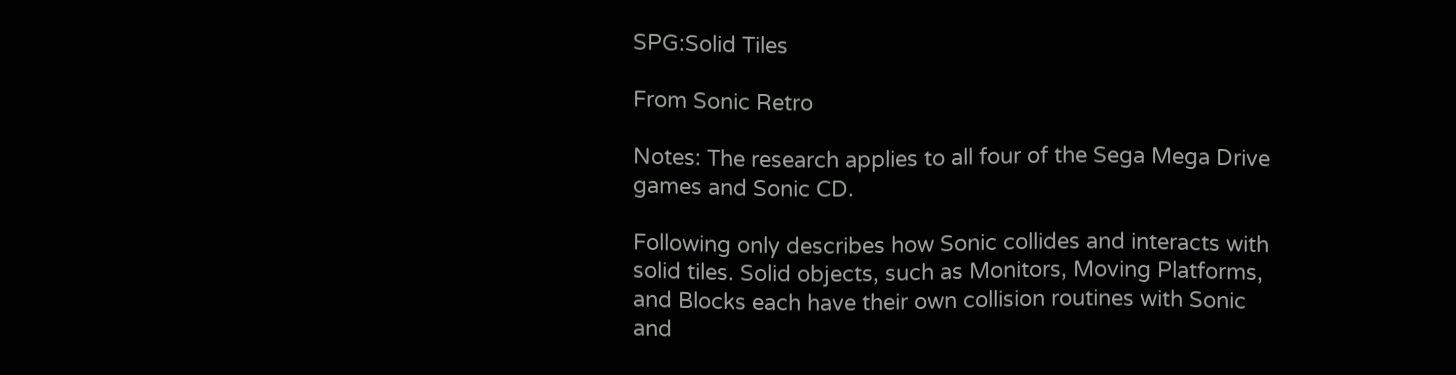SPG:Solid Tiles

From Sonic Retro

Notes: The research applies to all four of the Sega Mega Drive games and Sonic CD.

Following only describes how Sonic collides and interacts with solid tiles. Solid objects, such as Monitors, Moving Platforms, and Blocks each have their own collision routines with Sonic and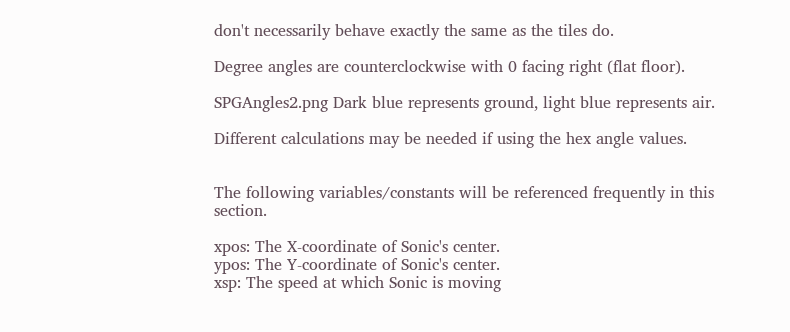don't necessarily behave exactly the same as the tiles do.

Degree angles are counterclockwise with 0 facing right (flat floor).

SPGAngles2.png Dark blue represents ground, light blue represents air.

Different calculations may be needed if using the hex angle values.


The following variables/constants will be referenced frequently in this section.

xpos: The X-coordinate of Sonic's center.
ypos: The Y-coordinate of Sonic's center.
xsp: The speed at which Sonic is moving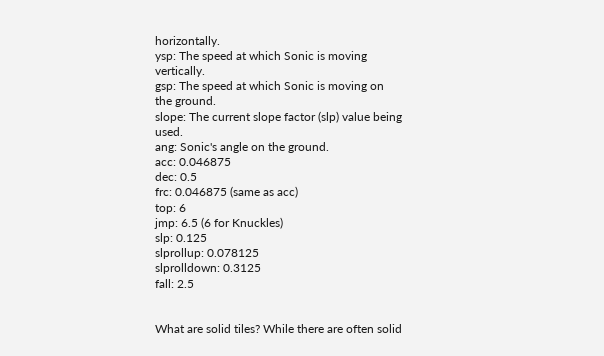horizontally.
ysp: The speed at which Sonic is moving vertically.
gsp: The speed at which Sonic is moving on the ground.
slope: The current slope factor (slp) value being used.
ang: Sonic's angle on the ground.
acc: 0.046875
dec: 0.5
frc: 0.046875 (same as acc)
top: 6
jmp: 6.5 (6 for Knuckles)
slp: 0.125
slprollup: 0.078125
slprolldown: 0.3125
fall: 2.5


What are solid tiles? While there are often solid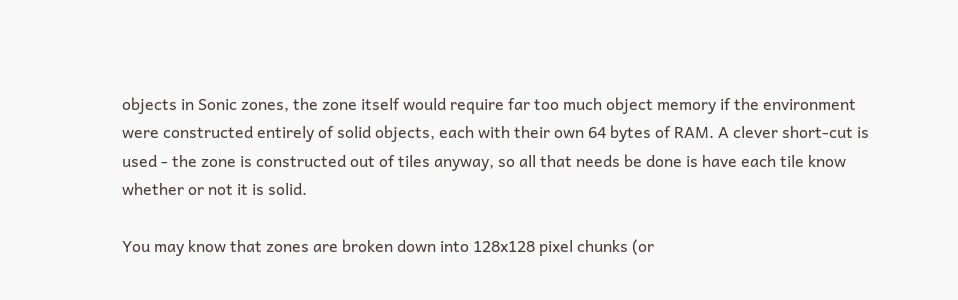objects in Sonic zones, the zone itself would require far too much object memory if the environment were constructed entirely of solid objects, each with their own 64 bytes of RAM. A clever short-cut is used - the zone is constructed out of tiles anyway, so all that needs be done is have each tile know whether or not it is solid.

You may know that zones are broken down into 128x128 pixel chunks (or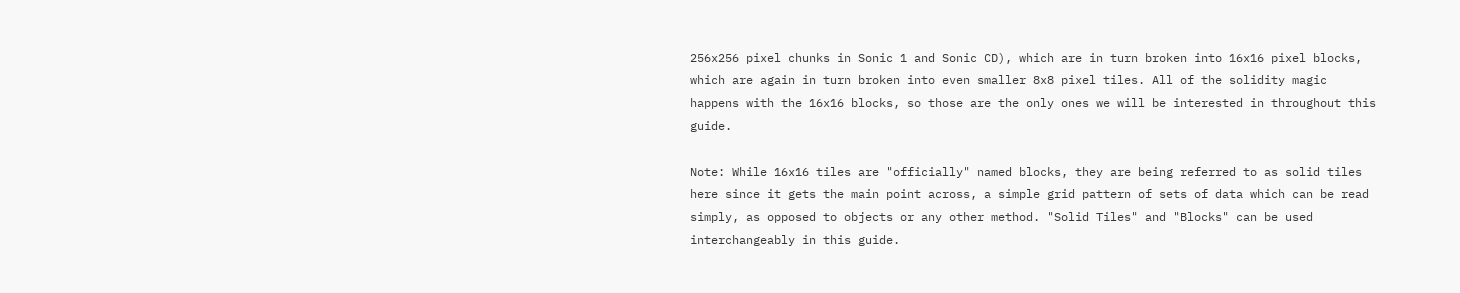256x256 pixel chunks in Sonic 1 and Sonic CD), which are in turn broken into 16x16 pixel blocks, which are again in turn broken into even smaller 8x8 pixel tiles. All of the solidity magic happens with the 16x16 blocks, so those are the only ones we will be interested in throughout this guide.

Note: While 16x16 tiles are "officially" named blocks, they are being referred to as solid tiles here since it gets the main point across, a simple grid pattern of sets of data which can be read simply, as opposed to objects or any other method. "Solid Tiles" and "Blocks" can be used interchangeably in this guide.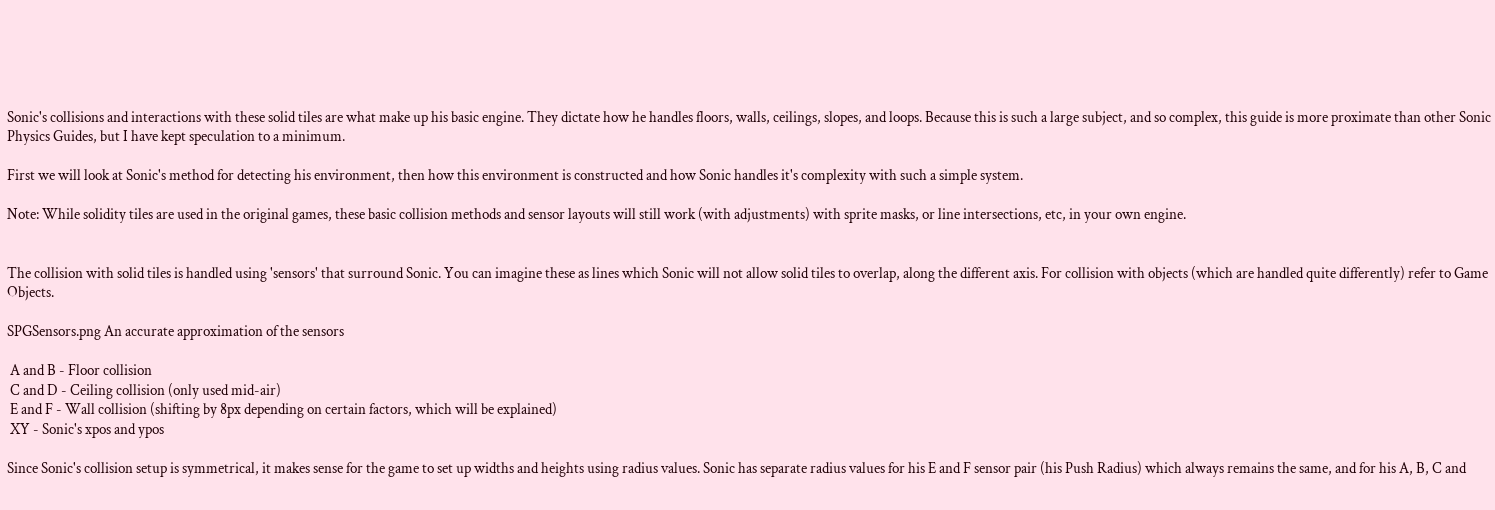Sonic's collisions and interactions with these solid tiles are what make up his basic engine. They dictate how he handles floors, walls, ceilings, slopes, and loops. Because this is such a large subject, and so complex, this guide is more proximate than other Sonic Physics Guides, but I have kept speculation to a minimum.

First we will look at Sonic's method for detecting his environment, then how this environment is constructed and how Sonic handles it's complexity with such a simple system.

Note: While solidity tiles are used in the original games, these basic collision methods and sensor layouts will still work (with adjustments) with sprite masks, or line intersections, etc, in your own engine.


The collision with solid tiles is handled using 'sensors' that surround Sonic. You can imagine these as lines which Sonic will not allow solid tiles to overlap, along the different axis. For collision with objects (which are handled quite differently) refer to Game Objects.

SPGSensors.png An accurate approximation of the sensors

 A and B - Floor collision
 C and D - Ceiling collision (only used mid-air)
 E and F - Wall collision (shifting by 8px depending on certain factors, which will be explained)
 XY - Sonic's xpos and ypos

Since Sonic's collision setup is symmetrical, it makes sense for the game to set up widths and heights using radius values. Sonic has separate radius values for his E and F sensor pair (his Push Radius) which always remains the same, and for his A, B, C and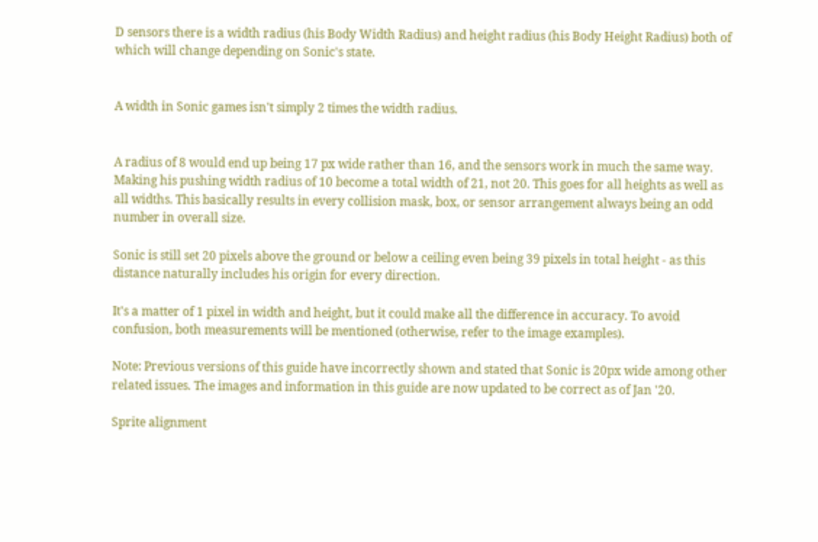D sensors there is a width radius (his Body Width Radius) and height radius (his Body Height Radius) both of which will change depending on Sonic's state.


A width in Sonic games isn't simply 2 times the width radius.


A radius of 8 would end up being 17 px wide rather than 16, and the sensors work in much the same way. Making his pushing width radius of 10 become a total width of 21, not 20. This goes for all heights as well as all widths. This basically results in every collision mask, box, or sensor arrangement always being an odd number in overall size.

Sonic is still set 20 pixels above the ground or below a ceiling even being 39 pixels in total height - as this distance naturally includes his origin for every direction.

It's a matter of 1 pixel in width and height, but it could make all the difference in accuracy. To avoid confusion, both measurements will be mentioned (otherwise, refer to the image examples).

Note: Previous versions of this guide have incorrectly shown and stated that Sonic is 20px wide among other related issues. The images and information in this guide are now updated to be correct as of Jan '20.

Sprite alignment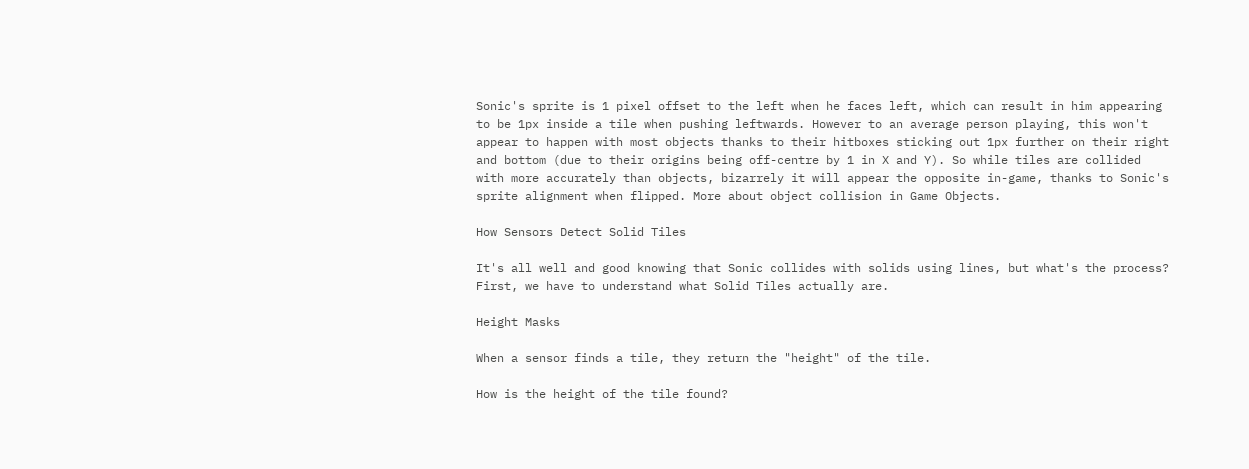Sonic's sprite is 1 pixel offset to the left when he faces left, which can result in him appearing to be 1px inside a tile when pushing leftwards. However to an average person playing, this won't appear to happen with most objects thanks to their hitboxes sticking out 1px further on their right and bottom (due to their origins being off-centre by 1 in X and Y). So while tiles are collided with more accurately than objects, bizarrely it will appear the opposite in-game, thanks to Sonic's sprite alignment when flipped. More about object collision in Game Objects.

How Sensors Detect Solid Tiles

It's all well and good knowing that Sonic collides with solids using lines, but what's the process? First, we have to understand what Solid Tiles actually are.

Height Masks

When a sensor finds a tile, they return the "height" of the tile.

How is the height of the tile found?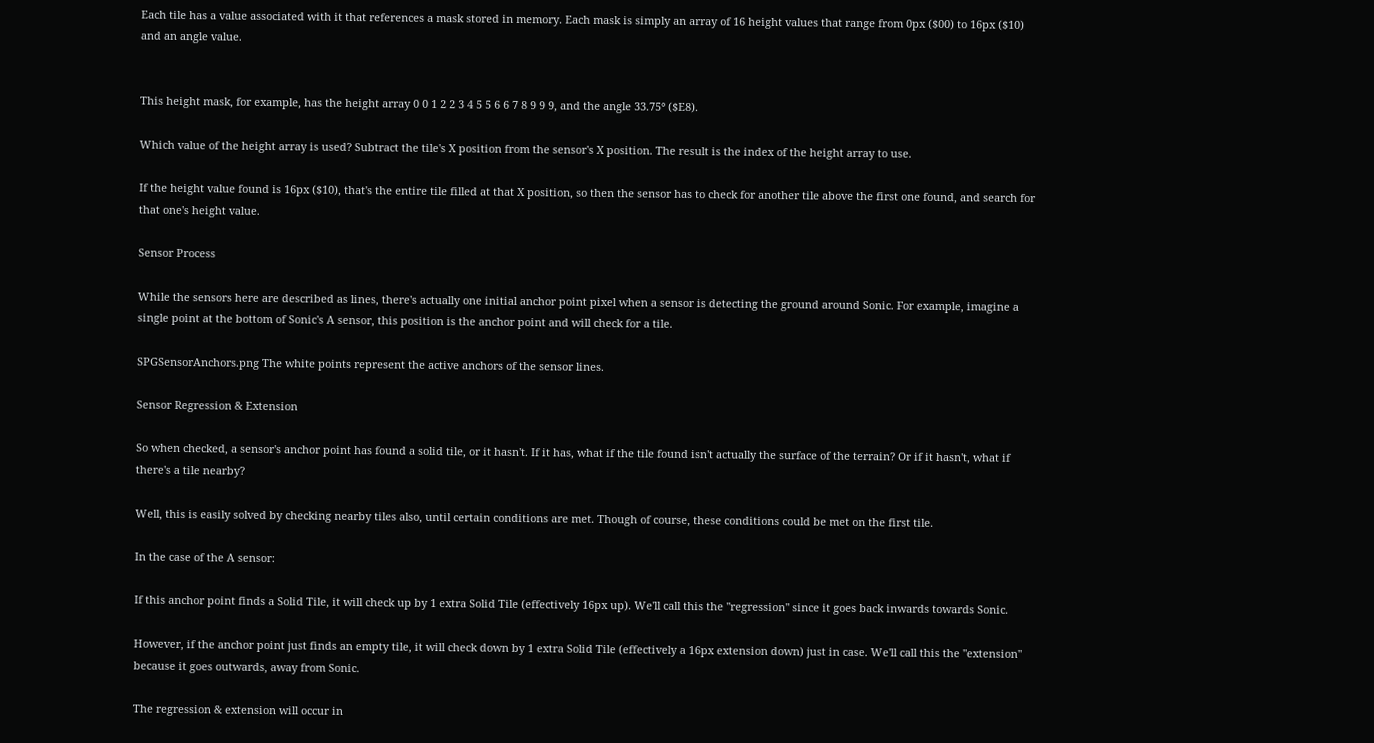Each tile has a value associated with it that references a mask stored in memory. Each mask is simply an array of 16 height values that range from 0px ($00) to 16px ($10) and an angle value.


This height mask, for example, has the height array 0 0 1 2 2 3 4 5 5 6 6 7 8 9 9 9, and the angle 33.75° ($E8).

Which value of the height array is used? Subtract the tile's X position from the sensor's X position. The result is the index of the height array to use.

If the height value found is 16px ($10), that's the entire tile filled at that X position, so then the sensor has to check for another tile above the first one found, and search for that one's height value.

Sensor Process

While the sensors here are described as lines, there's actually one initial anchor point pixel when a sensor is detecting the ground around Sonic. For example, imagine a single point at the bottom of Sonic's A sensor, this position is the anchor point and will check for a tile.

SPGSensorAnchors.png The white points represent the active anchors of the sensor lines.

Sensor Regression & Extension

So when checked, a sensor's anchor point has found a solid tile, or it hasn't. If it has, what if the tile found isn't actually the surface of the terrain? Or if it hasn't, what if there's a tile nearby?

Well, this is easily solved by checking nearby tiles also, until certain conditions are met. Though of course, these conditions could be met on the first tile.

In the case of the A sensor:

If this anchor point finds a Solid Tile, it will check up by 1 extra Solid Tile (effectively 16px up). We'll call this the "regression" since it goes back inwards towards Sonic.

However, if the anchor point just finds an empty tile, it will check down by 1 extra Solid Tile (effectively a 16px extension down) just in case. We'll call this the "extension" because it goes outwards, away from Sonic.

The regression & extension will occur in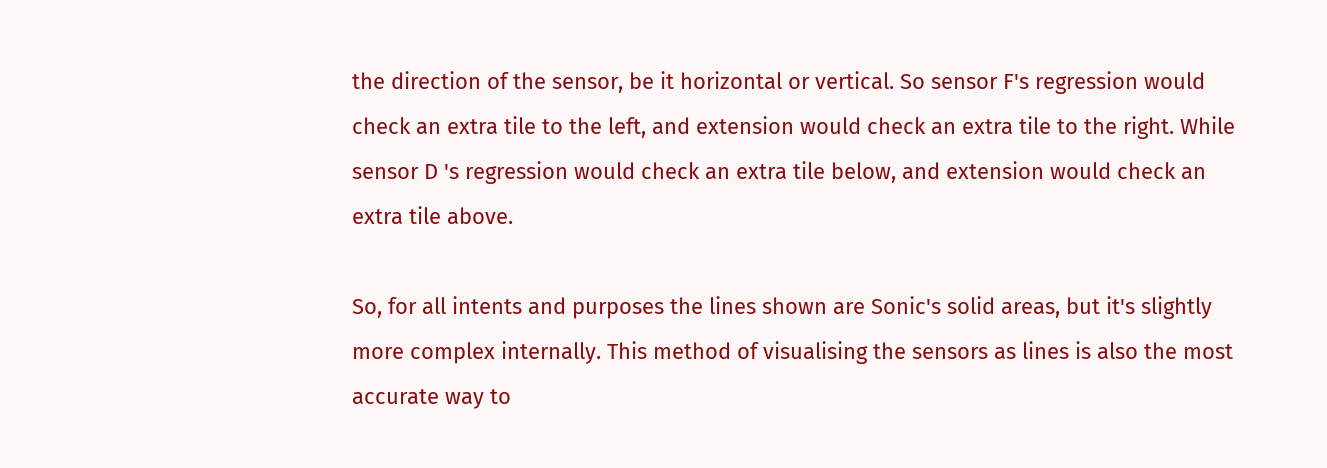the direction of the sensor, be it horizontal or vertical. So sensor F's regression would check an extra tile to the left, and extension would check an extra tile to the right. While sensor D 's regression would check an extra tile below, and extension would check an extra tile above.

So, for all intents and purposes the lines shown are Sonic's solid areas, but it's slightly more complex internally. This method of visualising the sensors as lines is also the most accurate way to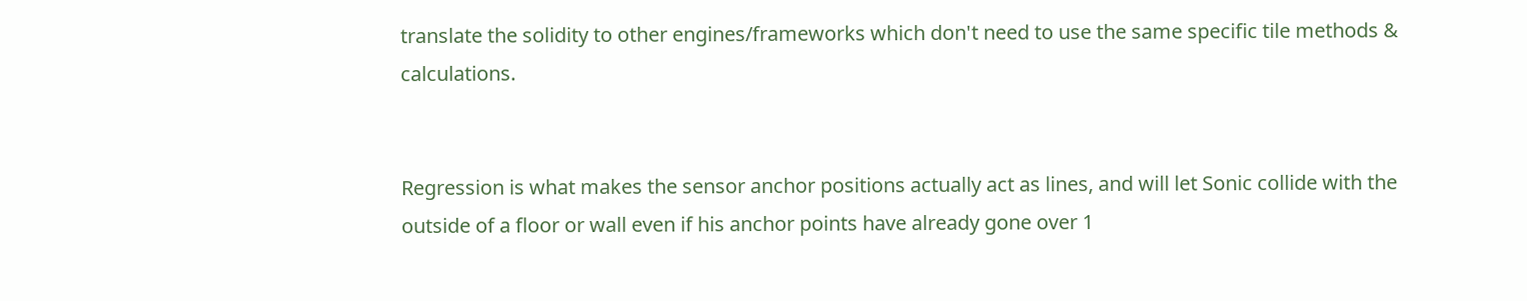translate the solidity to other engines/frameworks which don't need to use the same specific tile methods & calculations.


Regression is what makes the sensor anchor positions actually act as lines, and will let Sonic collide with the outside of a floor or wall even if his anchor points have already gone over 1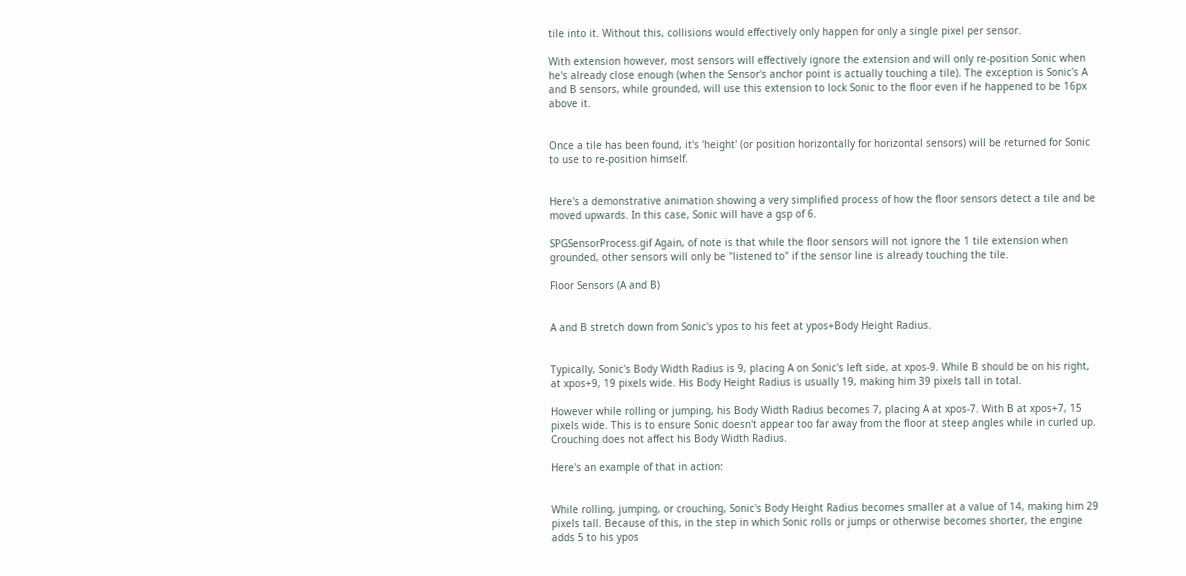tile into it. Without this, collisions would effectively only happen for only a single pixel per sensor.

With extension however, most sensors will effectively ignore the extension and will only re-position Sonic when he's already close enough (when the Sensor's anchor point is actually touching a tile). The exception is Sonic's A and B sensors, while grounded, will use this extension to lock Sonic to the floor even if he happened to be 16px above it.


Once a tile has been found, it's 'height' (or position horizontally for horizontal sensors) will be returned for Sonic to use to re-position himself.


Here's a demonstrative animation showing a very simplified process of how the floor sensors detect a tile and be moved upwards. In this case, Sonic will have a gsp of 6.

SPGSensorProcess.gif Again, of note is that while the floor sensors will not ignore the 1 tile extension when grounded, other sensors will only be "listened to" if the sensor line is already touching the tile.

Floor Sensors (A and B)


A and B stretch down from Sonic's ypos to his feet at ypos+Body Height Radius.


Typically, Sonic's Body Width Radius is 9, placing A on Sonic's left side, at xpos-9. While B should be on his right, at xpos+9, 19 pixels wide. His Body Height Radius is usually 19, making him 39 pixels tall in total.

However while rolling or jumping, his Body Width Radius becomes 7, placing A at xpos-7. With B at xpos+7, 15 pixels wide. This is to ensure Sonic doesn't appear too far away from the floor at steep angles while in curled up. Crouching does not affect his Body Width Radius.

Here's an example of that in action:


While rolling, jumping, or crouching, Sonic's Body Height Radius becomes smaller at a value of 14, making him 29 pixels tall. Because of this, in the step in which Sonic rolls or jumps or otherwise becomes shorter, the engine adds 5 to his ypos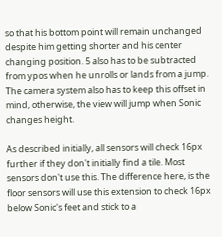so that his bottom point will remain unchanged despite him getting shorter and his center changing position. 5 also has to be subtracted from ypos when he unrolls or lands from a jump. The camera system also has to keep this offset in mind, otherwise, the view will jump when Sonic changes height.

As described initially, all sensors will check 16px further if they don't initially find a tile. Most sensors don't use this. The difference here, is the floor sensors will use this extension to check 16px below Sonic's feet and stick to a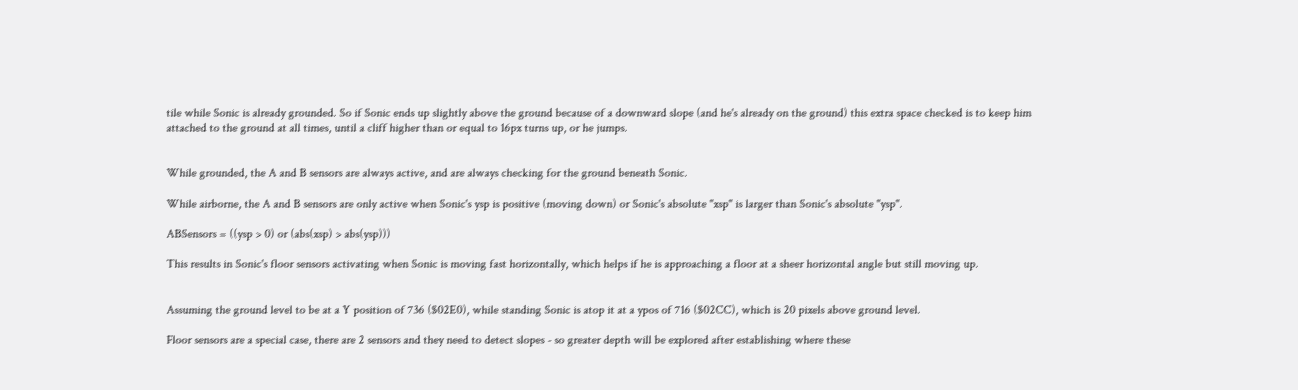tile while Sonic is already grounded. So if Sonic ends up slightly above the ground because of a downward slope (and he's already on the ground) this extra space checked is to keep him attached to the ground at all times, until a cliff higher than or equal to 16px turns up, or he jumps.


While grounded, the A and B sensors are always active, and are always checking for the ground beneath Sonic.

While airborne, the A and B sensors are only active when Sonic's ysp is positive (moving down) or Sonic's absolute "xsp" is larger than Sonic's absolute "ysp".

ABSensors = ((ysp > 0) or (abs(xsp) > abs(ysp)))

This results in Sonic's floor sensors activating when Sonic is moving fast horizontally, which helps if he is approaching a floor at a sheer horizontal angle but still moving up.


Assuming the ground level to be at a Y position of 736 ($02E0), while standing Sonic is atop it at a ypos of 716 ($02CC), which is 20 pixels above ground level.

Floor sensors are a special case, there are 2 sensors and they need to detect slopes - so greater depth will be explored after establishing where these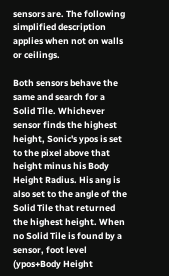sensors are. The following simplified description applies when not on walls or ceilings.

Both sensors behave the same and search for a Solid Tile. Whichever sensor finds the highest height, Sonic's ypos is set to the pixel above that height minus his Body Height Radius. His ang is also set to the angle of the Solid Tile that returned the highest height. When no Solid Tile is found by a sensor, foot level (ypos+Body Height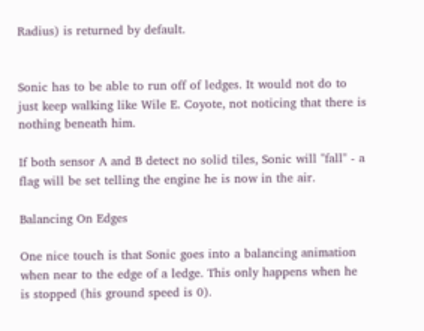Radius) is returned by default.


Sonic has to be able to run off of ledges. It would not do to just keep walking like Wile E. Coyote, not noticing that there is nothing beneath him.

If both sensor A and B detect no solid tiles, Sonic will "fall" - a flag will be set telling the engine he is now in the air.

Balancing On Edges

One nice touch is that Sonic goes into a balancing animation when near to the edge of a ledge. This only happens when he is stopped (his ground speed is 0).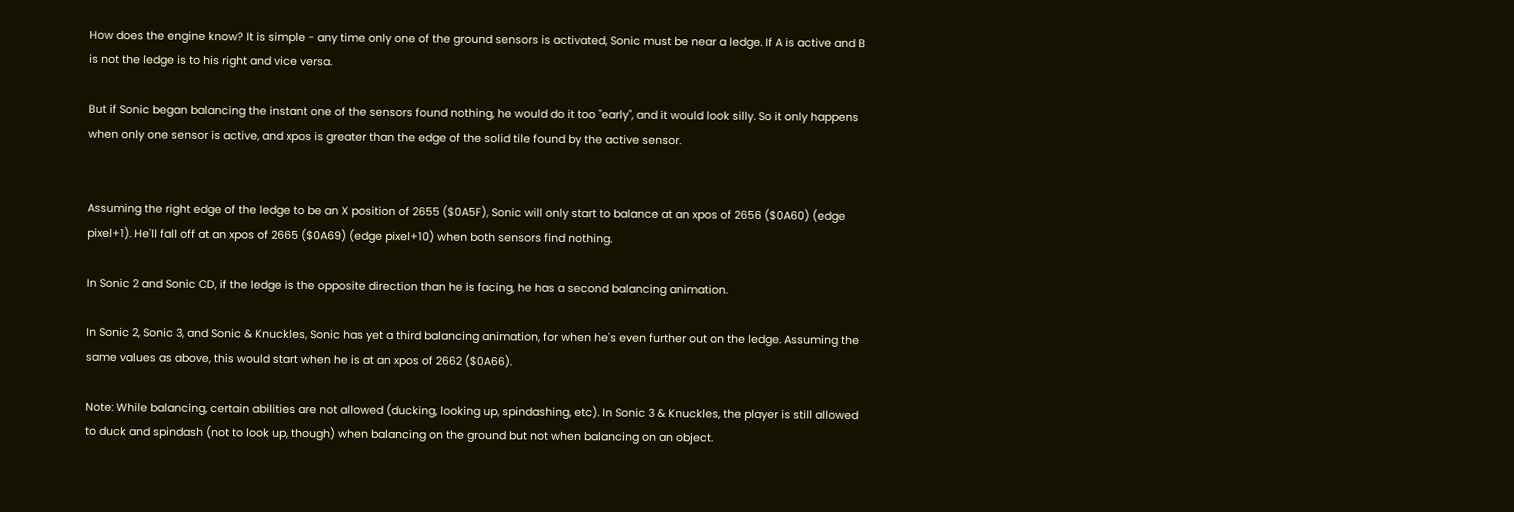How does the engine know? It is simple - any time only one of the ground sensors is activated, Sonic must be near a ledge. If A is active and B is not the ledge is to his right and vice versa.

But if Sonic began balancing the instant one of the sensors found nothing, he would do it too "early", and it would look silly. So it only happens when only one sensor is active, and xpos is greater than the edge of the solid tile found by the active sensor.


Assuming the right edge of the ledge to be an X position of 2655 ($0A5F), Sonic will only start to balance at an xpos of 2656 ($0A60) (edge pixel+1). He'll fall off at an xpos of 2665 ($0A69) (edge pixel+10) when both sensors find nothing.

In Sonic 2 and Sonic CD, if the ledge is the opposite direction than he is facing, he has a second balancing animation.

In Sonic 2, Sonic 3, and Sonic & Knuckles, Sonic has yet a third balancing animation, for when he's even further out on the ledge. Assuming the same values as above, this would start when he is at an xpos of 2662 ($0A66).

Note: While balancing, certain abilities are not allowed (ducking, looking up, spindashing, etc). In Sonic 3 & Knuckles, the player is still allowed to duck and spindash (not to look up, though) when balancing on the ground but not when balancing on an object.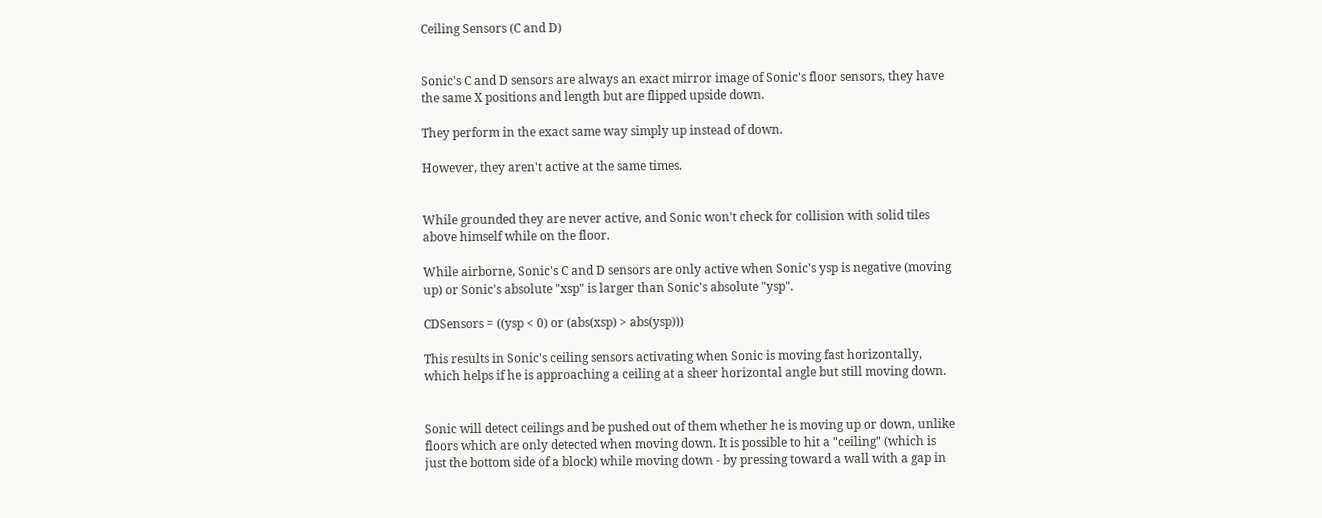Ceiling Sensors (C and D)


Sonic's C and D sensors are always an exact mirror image of Sonic's floor sensors, they have the same X positions and length but are flipped upside down.

They perform in the exact same way simply up instead of down.

However, they aren't active at the same times.


While grounded they are never active, and Sonic won't check for collision with solid tiles above himself while on the floor.

While airborne, Sonic's C and D sensors are only active when Sonic's ysp is negative (moving up) or Sonic's absolute "xsp" is larger than Sonic's absolute "ysp".

CDSensors = ((ysp < 0) or (abs(xsp) > abs(ysp)))

This results in Sonic's ceiling sensors activating when Sonic is moving fast horizontally, which helps if he is approaching a ceiling at a sheer horizontal angle but still moving down.


Sonic will detect ceilings and be pushed out of them whether he is moving up or down, unlike floors which are only detected when moving down. It is possible to hit a "ceiling" (which is just the bottom side of a block) while moving down - by pressing toward a wall with a gap in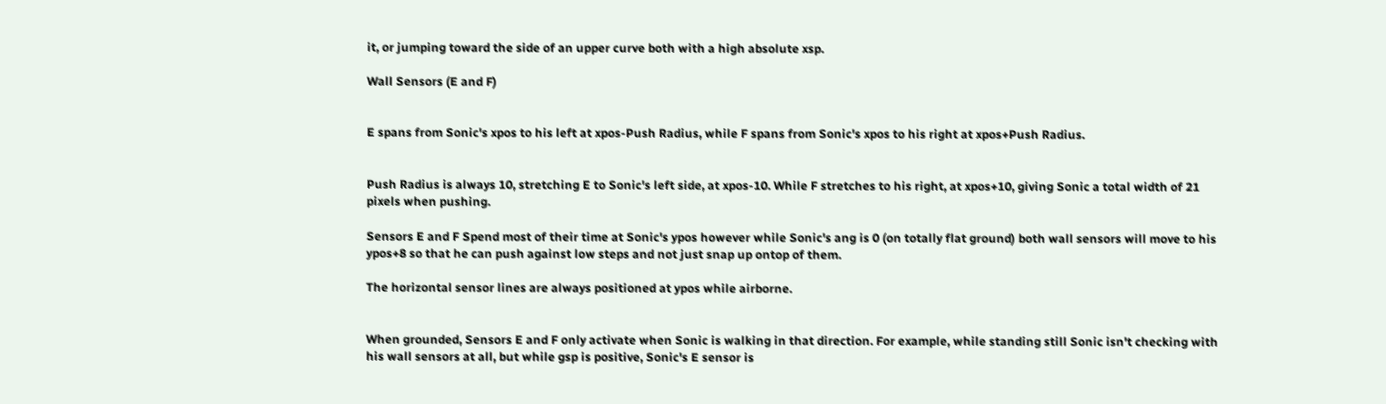it, or jumping toward the side of an upper curve both with a high absolute xsp.

Wall Sensors (E and F)


E spans from Sonic's xpos to his left at xpos-Push Radius, while F spans from Sonic's xpos to his right at xpos+Push Radius.


Push Radius is always 10, stretching E to Sonic's left side, at xpos-10. While F stretches to his right, at xpos+10, giving Sonic a total width of 21 pixels when pushing.

Sensors E and F Spend most of their time at Sonic's ypos however while Sonic's ang is 0 (on totally flat ground) both wall sensors will move to his ypos+8 so that he can push against low steps and not just snap up ontop of them.

The horizontal sensor lines are always positioned at ypos while airborne.


When grounded, Sensors E and F only activate when Sonic is walking in that direction. For example, while standing still Sonic isn't checking with his wall sensors at all, but while gsp is positive, Sonic's E sensor is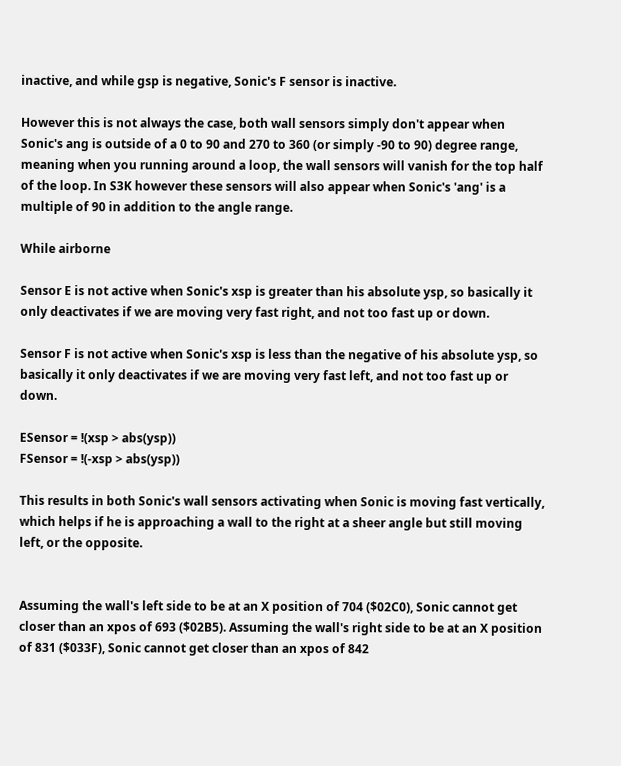inactive, and while gsp is negative, Sonic's F sensor is inactive.

However this is not always the case, both wall sensors simply don't appear when Sonic's ang is outside of a 0 to 90 and 270 to 360 (or simply -90 to 90) degree range, meaning when you running around a loop, the wall sensors will vanish for the top half of the loop. In S3K however these sensors will also appear when Sonic's 'ang' is a multiple of 90 in addition to the angle range.

While airborne

Sensor E is not active when Sonic's xsp is greater than his absolute ysp, so basically it only deactivates if we are moving very fast right, and not too fast up or down.

Sensor F is not active when Sonic's xsp is less than the negative of his absolute ysp, so basically it only deactivates if we are moving very fast left, and not too fast up or down.

ESensor = !(xsp > abs(ysp))
FSensor = !(-xsp > abs(ysp))

This results in both Sonic's wall sensors activating when Sonic is moving fast vertically, which helps if he is approaching a wall to the right at a sheer angle but still moving left, or the opposite.


Assuming the wall's left side to be at an X position of 704 ($02C0), Sonic cannot get closer than an xpos of 693 ($02B5). Assuming the wall's right side to be at an X position of 831 ($033F), Sonic cannot get closer than an xpos of 842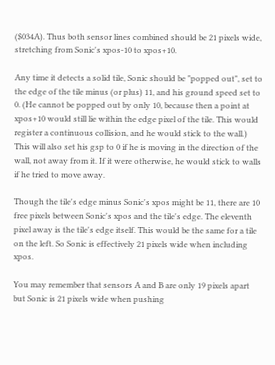($034A). Thus both sensor lines combined should be 21 pixels wide, stretching from Sonic's xpos-10 to xpos+10.

Any time it detects a solid tile, Sonic should be "popped out", set to the edge of the tile minus (or plus) 11, and his ground speed set to 0. (He cannot be popped out by only 10, because then a point at xpos+10 would still lie within the edge pixel of the tile. This would register a continuous collision, and he would stick to the wall.) This will also set his gsp to 0 if he is moving in the direction of the wall, not away from it. If it were otherwise, he would stick to walls if he tried to move away.

Though the tile's edge minus Sonic's xpos might be 11, there are 10 free pixels between Sonic's xpos and the tile's edge. The eleventh pixel away is the tile's edge itself. This would be the same for a tile on the left. So Sonic is effectively 21 pixels wide when including xpos.

You may remember that sensors A and B are only 19 pixels apart but Sonic is 21 pixels wide when pushing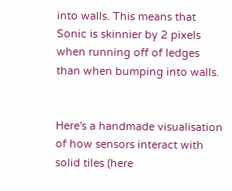into walls. This means that Sonic is skinnier by 2 pixels when running off of ledges than when bumping into walls.


Here's a handmade visualisation of how sensors interact with solid tiles (here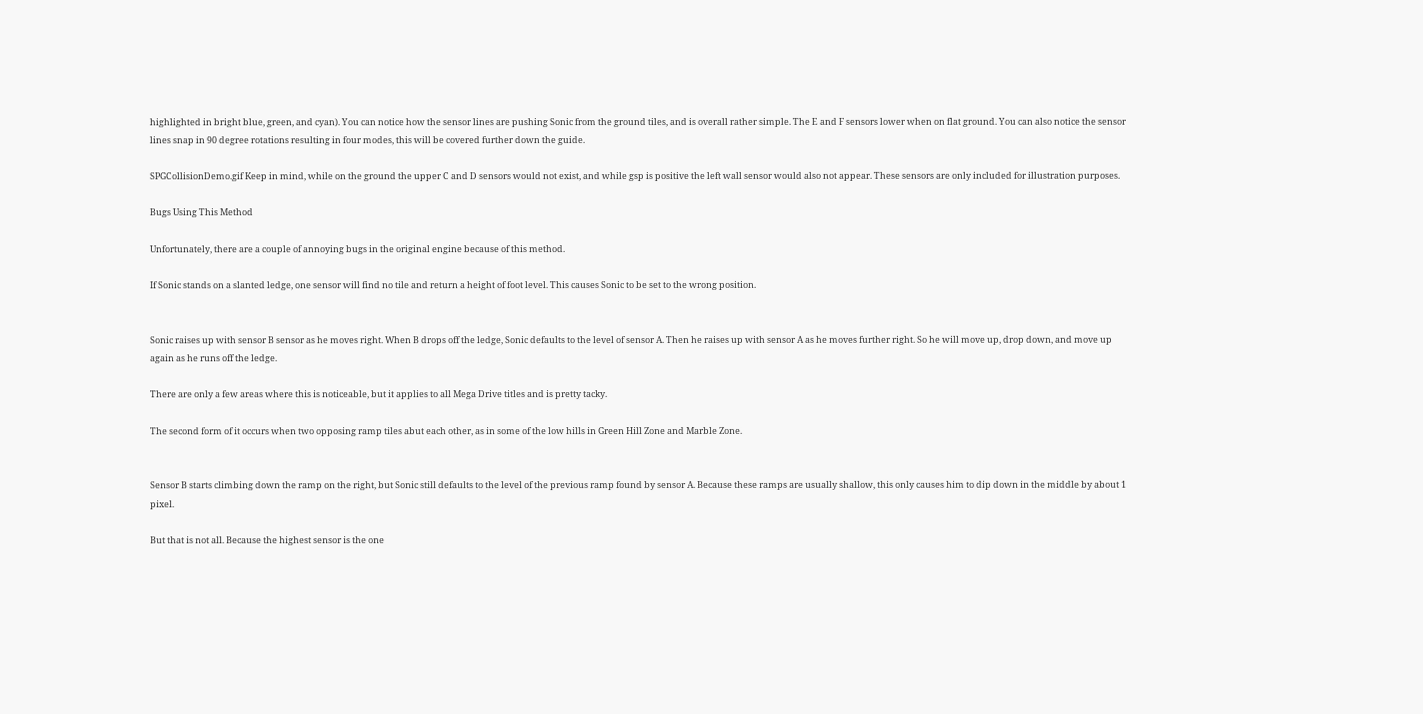highlighted in bright blue, green, and cyan). You can notice how the sensor lines are pushing Sonic from the ground tiles, and is overall rather simple. The E and F sensors lower when on flat ground. You can also notice the sensor lines snap in 90 degree rotations resulting in four modes, this will be covered further down the guide.

SPGCollisionDemo.gif Keep in mind, while on the ground the upper C and D sensors would not exist, and while gsp is positive the left wall sensor would also not appear. These sensors are only included for illustration purposes.

Bugs Using This Method

Unfortunately, there are a couple of annoying bugs in the original engine because of this method.

If Sonic stands on a slanted ledge, one sensor will find no tile and return a height of foot level. This causes Sonic to be set to the wrong position.


Sonic raises up with sensor B sensor as he moves right. When B drops off the ledge, Sonic defaults to the level of sensor A. Then he raises up with sensor A as he moves further right. So he will move up, drop down, and move up again as he runs off the ledge.

There are only a few areas where this is noticeable, but it applies to all Mega Drive titles and is pretty tacky.

The second form of it occurs when two opposing ramp tiles abut each other, as in some of the low hills in Green Hill Zone and Marble Zone.


Sensor B starts climbing down the ramp on the right, but Sonic still defaults to the level of the previous ramp found by sensor A. Because these ramps are usually shallow, this only causes him to dip down in the middle by about 1 pixel.

But that is not all. Because the highest sensor is the one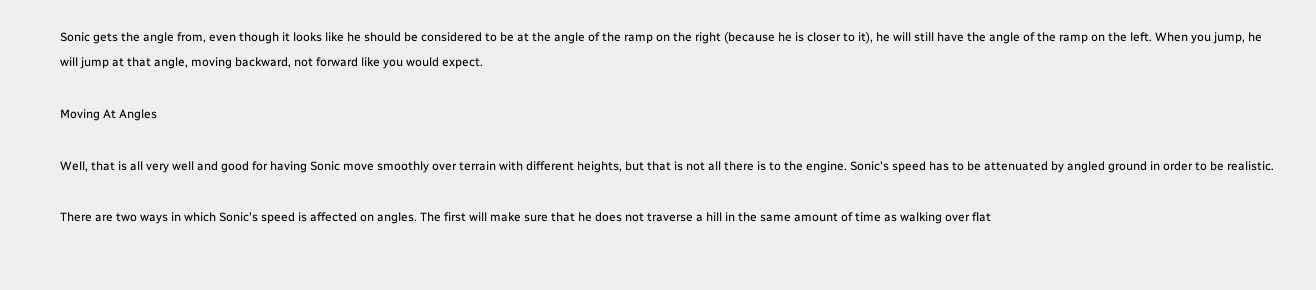Sonic gets the angle from, even though it looks like he should be considered to be at the angle of the ramp on the right (because he is closer to it), he will still have the angle of the ramp on the left. When you jump, he will jump at that angle, moving backward, not forward like you would expect.

Moving At Angles

Well, that is all very well and good for having Sonic move smoothly over terrain with different heights, but that is not all there is to the engine. Sonic's speed has to be attenuated by angled ground in order to be realistic.

There are two ways in which Sonic's speed is affected on angles. The first will make sure that he does not traverse a hill in the same amount of time as walking over flat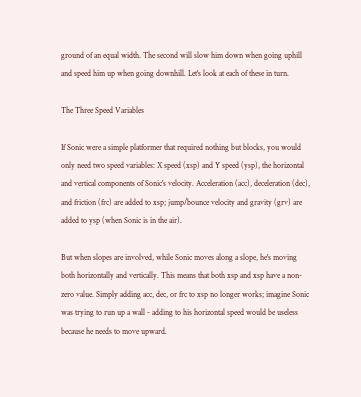ground of an equal width. The second will slow him down when going uphill and speed him up when going downhill. Let's look at each of these in turn.

The Three Speed Variables

If Sonic were a simple platformer that required nothing but blocks, you would only need two speed variables: X speed (xsp) and Y speed (ysp), the horizontal and vertical components of Sonic's velocity. Acceleration (acc), deceleration (dec), and friction (frc) are added to xsp; jump/bounce velocity and gravity (grv) are added to ysp (when Sonic is in the air).

But when slopes are involved, while Sonic moves along a slope, he's moving both horizontally and vertically. This means that both xsp and xsp have a non-zero value. Simply adding acc, dec, or frc to xsp no longer works; imagine Sonic was trying to run up a wall - adding to his horizontal speed would be useless because he needs to move upward.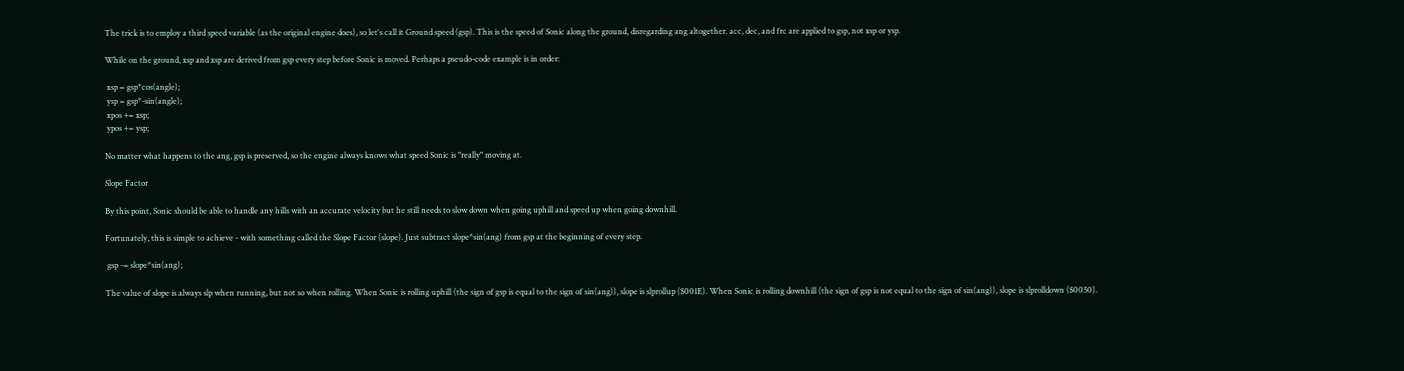The trick is to employ a third speed variable (as the original engine does), so let's call it Ground speed (gsp). This is the speed of Sonic along the ground, disregarding ang altogether. acc, dec, and frc are applied to gsp, not xsp or ysp.

While on the ground, xsp and xsp are derived from gsp every step before Sonic is moved. Perhaps a pseudo-code example is in order:

 xsp = gsp*cos(angle);
 ysp = gsp*-sin(angle);
 xpos += xsp;
 ypos += ysp;

No matter what happens to the ang, gsp is preserved, so the engine always knows what speed Sonic is "really" moving at.

Slope Factor

By this point, Sonic should be able to handle any hills with an accurate velocity but he still needs to slow down when going uphill and speed up when going downhill.

Fortunately, this is simple to achieve - with something called the Slope Factor (slope). Just subtract slope*sin(ang) from gsp at the beginning of every step.

 gsp -= slope*sin(ang);

The value of slope is always slp when running, but not so when rolling. When Sonic is rolling uphill (the sign of gsp is equal to the sign of sin(ang)), slope is slprollup ($001E). When Sonic is rolling downhill (the sign of gsp is not equal to the sign of sin(ang)), slope is slprolldown ($0050).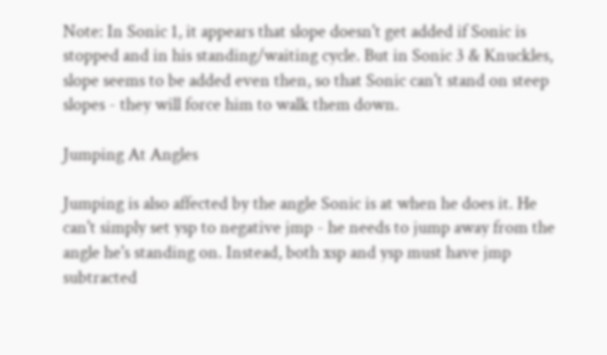Note: In Sonic 1, it appears that slope doesn't get added if Sonic is stopped and in his standing/waiting cycle. But in Sonic 3 & Knuckles, slope seems to be added even then, so that Sonic can't stand on steep slopes - they will force him to walk them down.

Jumping At Angles

Jumping is also affected by the angle Sonic is at when he does it. He can't simply set ysp to negative jmp - he needs to jump away from the angle he's standing on. Instead, both xsp and ysp must have jmp subtracted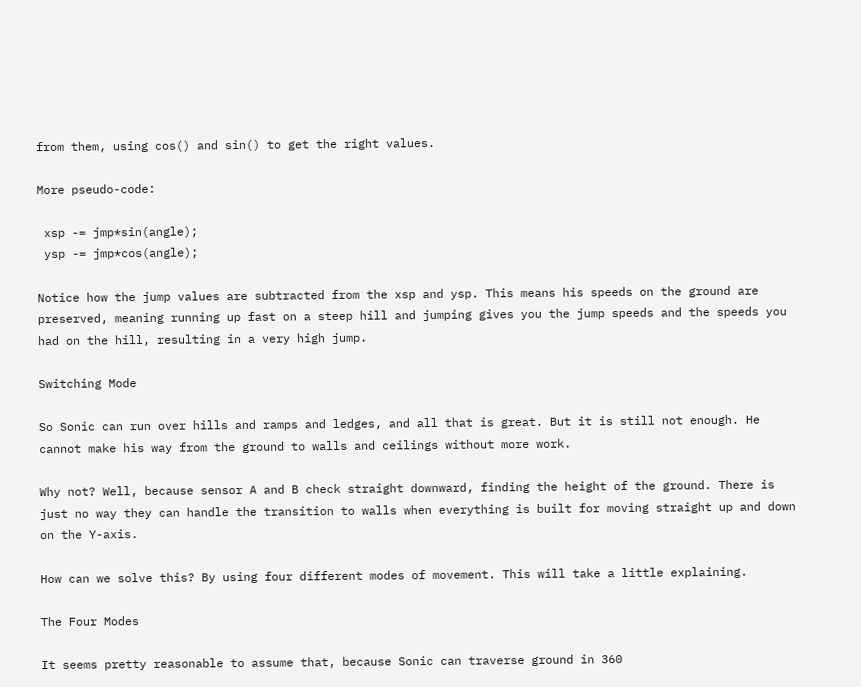from them, using cos() and sin() to get the right values.

More pseudo-code:

 xsp -= jmp*sin(angle);
 ysp -= jmp*cos(angle);

Notice how the jump values are subtracted from the xsp and ysp. This means his speeds on the ground are preserved, meaning running up fast on a steep hill and jumping gives you the jump speeds and the speeds you had on the hill, resulting in a very high jump.

Switching Mode

So Sonic can run over hills and ramps and ledges, and all that is great. But it is still not enough. He cannot make his way from the ground to walls and ceilings without more work.

Why not? Well, because sensor A and B check straight downward, finding the height of the ground. There is just no way they can handle the transition to walls when everything is built for moving straight up and down on the Y-axis.

How can we solve this? By using four different modes of movement. This will take a little explaining.

The Four Modes

It seems pretty reasonable to assume that, because Sonic can traverse ground in 360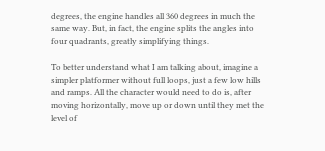degrees, the engine handles all 360 degrees in much the same way. But, in fact, the engine splits the angles into four quadrants, greatly simplifying things.

To better understand what I am talking about, imagine a simpler platformer without full loops, just a few low hills and ramps. All the character would need to do is, after moving horizontally, move up or down until they met the level of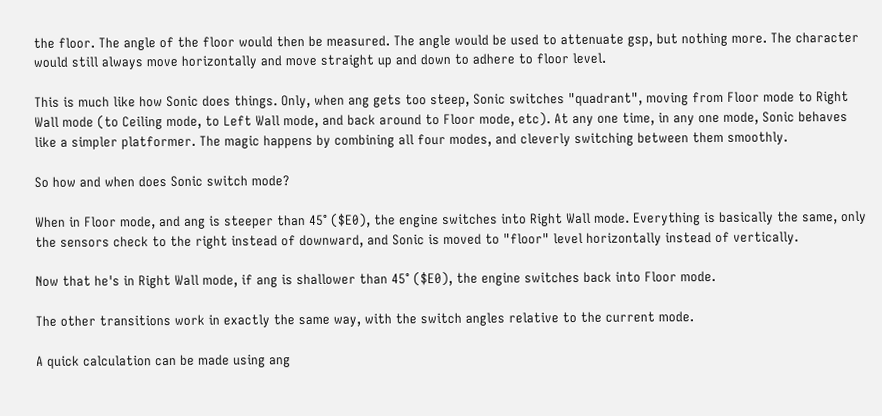the floor. The angle of the floor would then be measured. The angle would be used to attenuate gsp, but nothing more. The character would still always move horizontally and move straight up and down to adhere to floor level.

This is much like how Sonic does things. Only, when ang gets too steep, Sonic switches "quadrant", moving from Floor mode to Right Wall mode (to Ceiling mode, to Left Wall mode, and back around to Floor mode, etc). At any one time, in any one mode, Sonic behaves like a simpler platformer. The magic happens by combining all four modes, and cleverly switching between them smoothly.

So how and when does Sonic switch mode?

When in Floor mode, and ang is steeper than 45° ($E0), the engine switches into Right Wall mode. Everything is basically the same, only the sensors check to the right instead of downward, and Sonic is moved to "floor" level horizontally instead of vertically.

Now that he's in Right Wall mode, if ang is shallower than 45° ($E0), the engine switches back into Floor mode.

The other transitions work in exactly the same way, with the switch angles relative to the current mode.

A quick calculation can be made using ang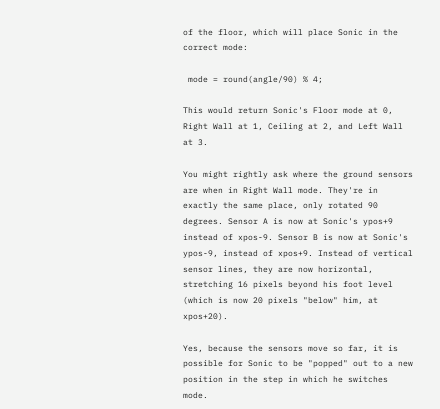of the floor, which will place Sonic in the correct mode:

 mode = round(angle/90) % 4;

This would return Sonic's Floor mode at 0, Right Wall at 1, Ceiling at 2, and Left Wall at 3.

You might rightly ask where the ground sensors are when in Right Wall mode. They're in exactly the same place, only rotated 90 degrees. Sensor A is now at Sonic's ypos+9 instead of xpos-9. Sensor B is now at Sonic's ypos-9, instead of xpos+9. Instead of vertical sensor lines, they are now horizontal, stretching 16 pixels beyond his foot level (which is now 20 pixels "below" him, at xpos+20).

Yes, because the sensors move so far, it is possible for Sonic to be "popped" out to a new position in the step in which he switches mode.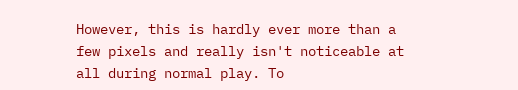However, this is hardly ever more than a few pixels and really isn't noticeable at all during normal play. To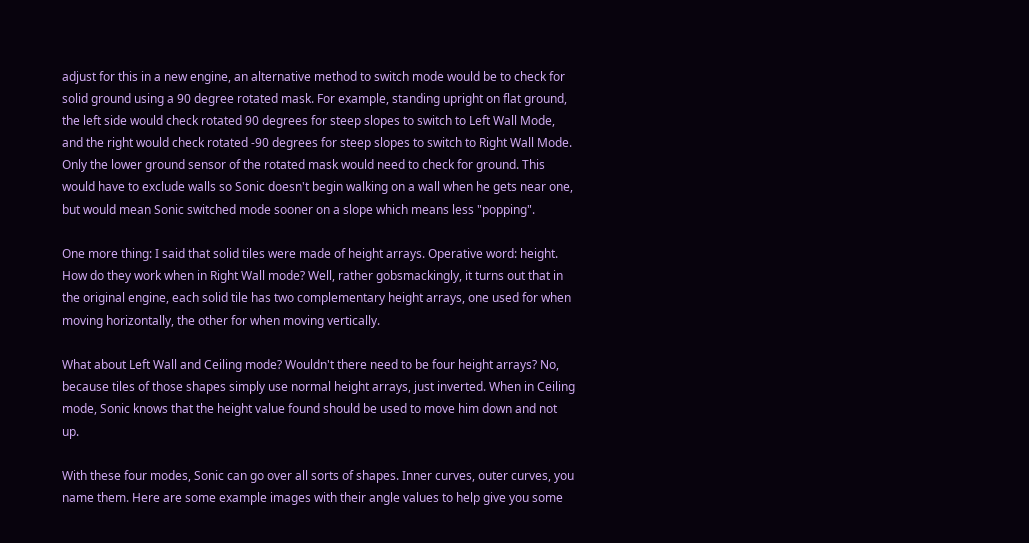adjust for this in a new engine, an alternative method to switch mode would be to check for solid ground using a 90 degree rotated mask. For example, standing upright on flat ground, the left side would check rotated 90 degrees for steep slopes to switch to Left Wall Mode, and the right would check rotated -90 degrees for steep slopes to switch to Right Wall Mode. Only the lower ground sensor of the rotated mask would need to check for ground. This would have to exclude walls so Sonic doesn't begin walking on a wall when he gets near one, but would mean Sonic switched mode sooner on a slope which means less "popping".

One more thing: I said that solid tiles were made of height arrays. Operative word: height. How do they work when in Right Wall mode? Well, rather gobsmackingly, it turns out that in the original engine, each solid tile has two complementary height arrays, one used for when moving horizontally, the other for when moving vertically.

What about Left Wall and Ceiling mode? Wouldn't there need to be four height arrays? No, because tiles of those shapes simply use normal height arrays, just inverted. When in Ceiling mode, Sonic knows that the height value found should be used to move him down and not up.

With these four modes, Sonic can go over all sorts of shapes. Inner curves, outer curves, you name them. Here are some example images with their angle values to help give you some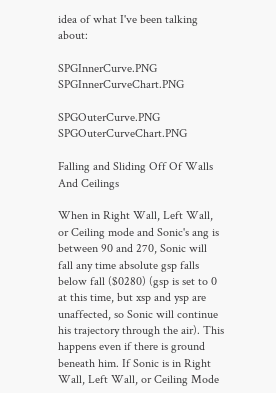idea of what I've been talking about:

SPGInnerCurve.PNG SPGInnerCurveChart.PNG

SPGOuterCurve.PNG SPGOuterCurveChart.PNG

Falling and Sliding Off Of Walls And Ceilings

When in Right Wall, Left Wall, or Ceiling mode and Sonic's ang is between 90 and 270, Sonic will fall any time absolute gsp falls below fall ($0280) (gsp is set to 0 at this time, but xsp and ysp are unaffected, so Sonic will continue his trajectory through the air). This happens even if there is ground beneath him. If Sonic is in Right Wall, Left Wall, or Ceiling Mode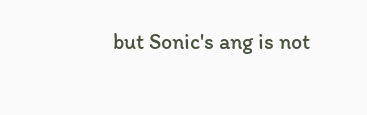but Sonic's ang is not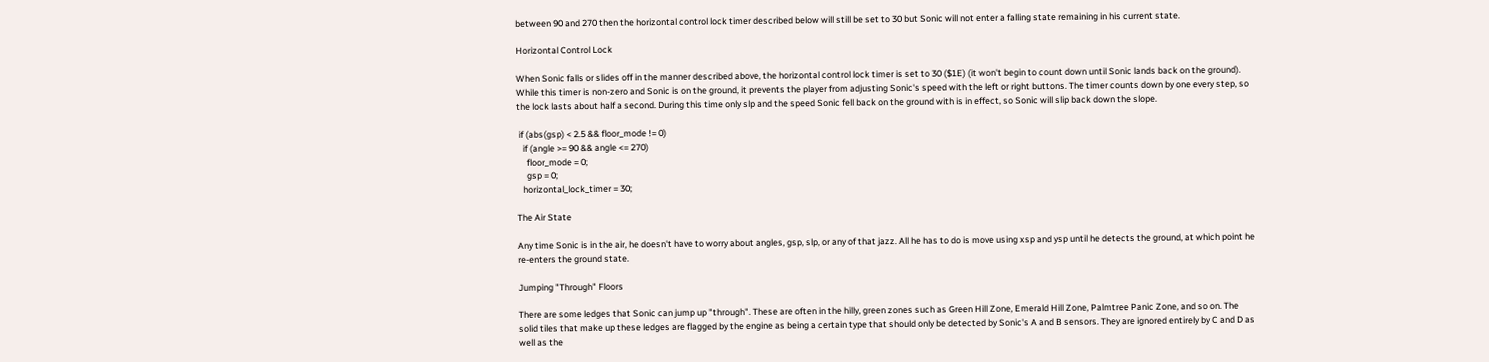between 90 and 270 then the horizontal control lock timer described below will still be set to 30 but Sonic will not enter a falling state remaining in his current state.

Horizontal Control Lock

When Sonic falls or slides off in the manner described above, the horizontal control lock timer is set to 30 ($1E) (it won't begin to count down until Sonic lands back on the ground). While this timer is non-zero and Sonic is on the ground, it prevents the player from adjusting Sonic's speed with the left or right buttons. The timer counts down by one every step, so the lock lasts about half a second. During this time only slp and the speed Sonic fell back on the ground with is in effect, so Sonic will slip back down the slope.

 if (abs(gsp) < 2.5 && floor_mode != 0)
   if (angle >= 90 && angle <= 270)
     floor_mode = 0;
     gsp = 0;
   horizontal_lock_timer = 30;

The Air State

Any time Sonic is in the air, he doesn't have to worry about angles, gsp, slp, or any of that jazz. All he has to do is move using xsp and ysp until he detects the ground, at which point he re-enters the ground state.

Jumping "Through" Floors

There are some ledges that Sonic can jump up "through". These are often in the hilly, green zones such as Green Hill Zone, Emerald Hill Zone, Palmtree Panic Zone, and so on. The solid tiles that make up these ledges are flagged by the engine as being a certain type that should only be detected by Sonic's A and B sensors. They are ignored entirely by C and D as well as the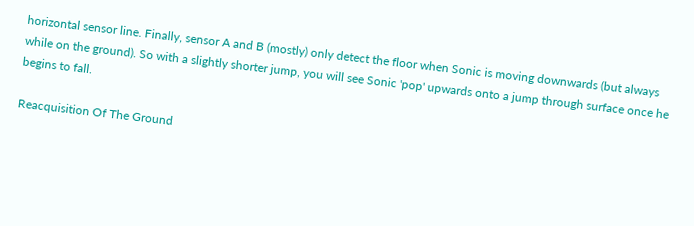horizontal sensor line. Finally, sensor A and B (mostly) only detect the floor when Sonic is moving downwards (but always while on the ground). So with a slightly shorter jump, you will see Sonic 'pop' upwards onto a jump through surface once he begins to fall.

Reacquisition Of The Ground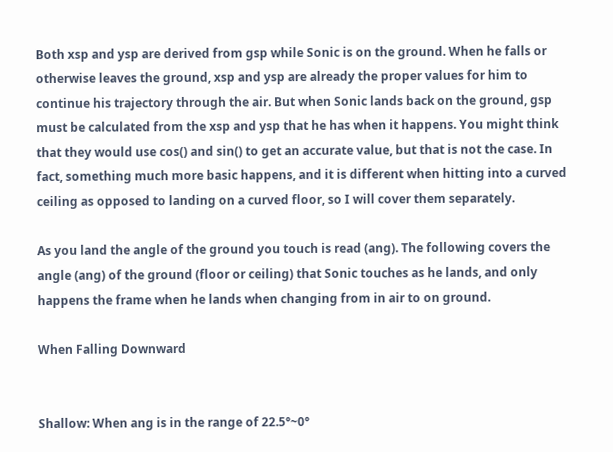Both xsp and ysp are derived from gsp while Sonic is on the ground. When he falls or otherwise leaves the ground, xsp and ysp are already the proper values for him to continue his trajectory through the air. But when Sonic lands back on the ground, gsp must be calculated from the xsp and ysp that he has when it happens. You might think that they would use cos() and sin() to get an accurate value, but that is not the case. In fact, something much more basic happens, and it is different when hitting into a curved ceiling as opposed to landing on a curved floor, so I will cover them separately.

As you land the angle of the ground you touch is read (ang). The following covers the angle (ang) of the ground (floor or ceiling) that Sonic touches as he lands, and only happens the frame when he lands when changing from in air to on ground.

When Falling Downward


Shallow: When ang is in the range of 22.5°~0°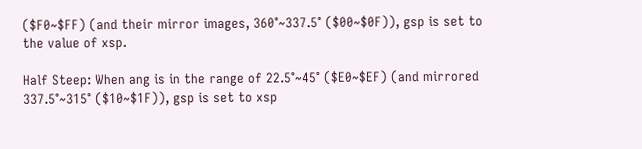($F0~$FF) (and their mirror images, 360°~337.5° ($00~$0F)), gsp is set to the value of xsp.

Half Steep: When ang is in the range of 22.5°~45° ($E0~$EF) (and mirrored 337.5°~315° ($10~$1F)), gsp is set to xsp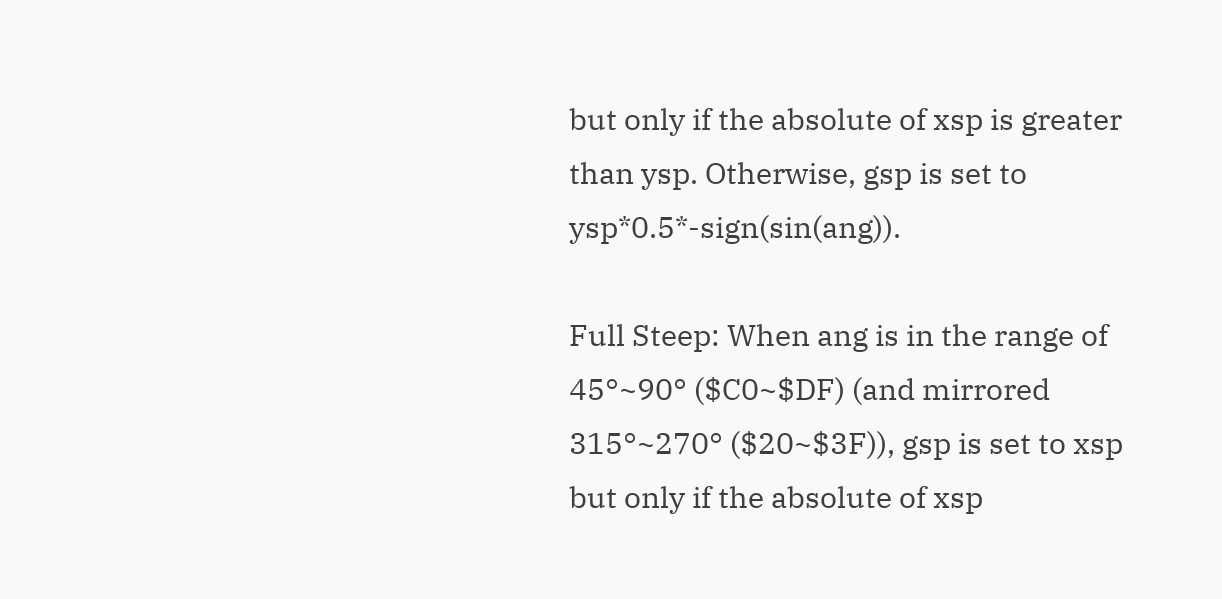but only if the absolute of xsp is greater than ysp. Otherwise, gsp is set to ysp*0.5*-sign(sin(ang)).

Full Steep: When ang is in the range of 45°~90° ($C0~$DF) (and mirrored 315°~270° ($20~$3F)), gsp is set to xsp but only if the absolute of xsp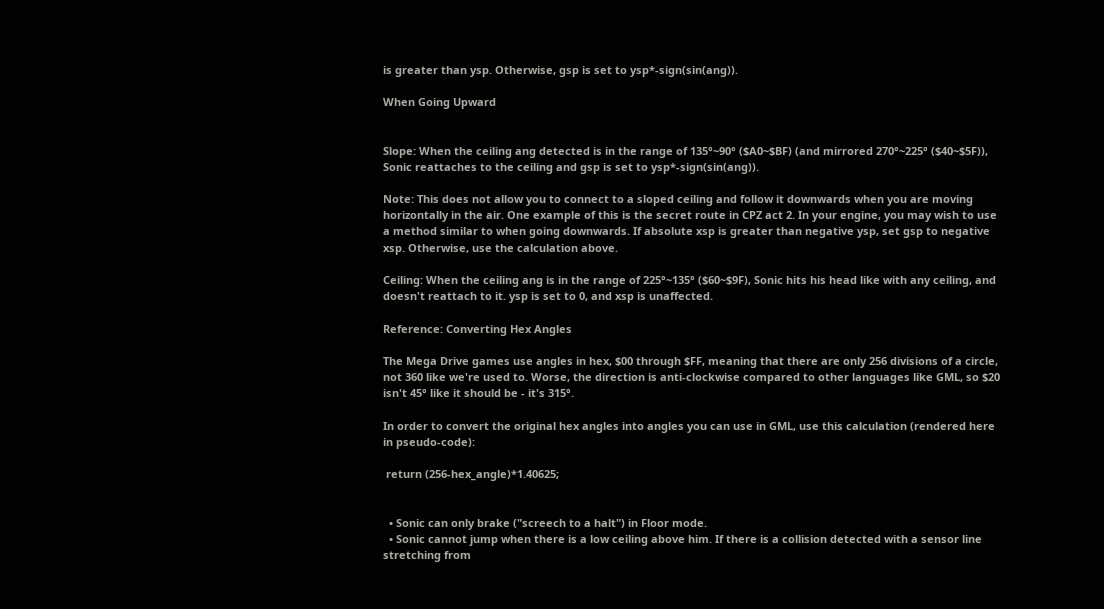is greater than ysp. Otherwise, gsp is set to ysp*-sign(sin(ang)).

When Going Upward


Slope: When the ceiling ang detected is in the range of 135°~90° ($A0~$BF) (and mirrored 270°~225° ($40~$5F)), Sonic reattaches to the ceiling and gsp is set to ysp*-sign(sin(ang)).

Note: This does not allow you to connect to a sloped ceiling and follow it downwards when you are moving horizontally in the air. One example of this is the secret route in CPZ act 2. In your engine, you may wish to use a method similar to when going downwards. If absolute xsp is greater than negative ysp, set gsp to negative xsp. Otherwise, use the calculation above.

Ceiling: When the ceiling ang is in the range of 225°~135° ($60~$9F), Sonic hits his head like with any ceiling, and doesn't reattach to it. ysp is set to 0, and xsp is unaffected.

Reference: Converting Hex Angles

The Mega Drive games use angles in hex, $00 through $FF, meaning that there are only 256 divisions of a circle, not 360 like we're used to. Worse, the direction is anti-clockwise compared to other languages like GML, so $20 isn't 45° like it should be - it's 315°.

In order to convert the original hex angles into angles you can use in GML, use this calculation (rendered here in pseudo-code):

 return (256-hex_angle)*1.40625;


  • Sonic can only brake ("screech to a halt") in Floor mode.
  • Sonic cannot jump when there is a low ceiling above him. If there is a collision detected with a sensor line stretching from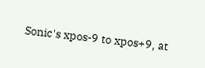Sonic's xpos-9 to xpos+9, at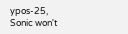ypos-25, Sonic won't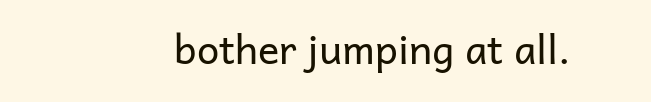bother jumping at all.